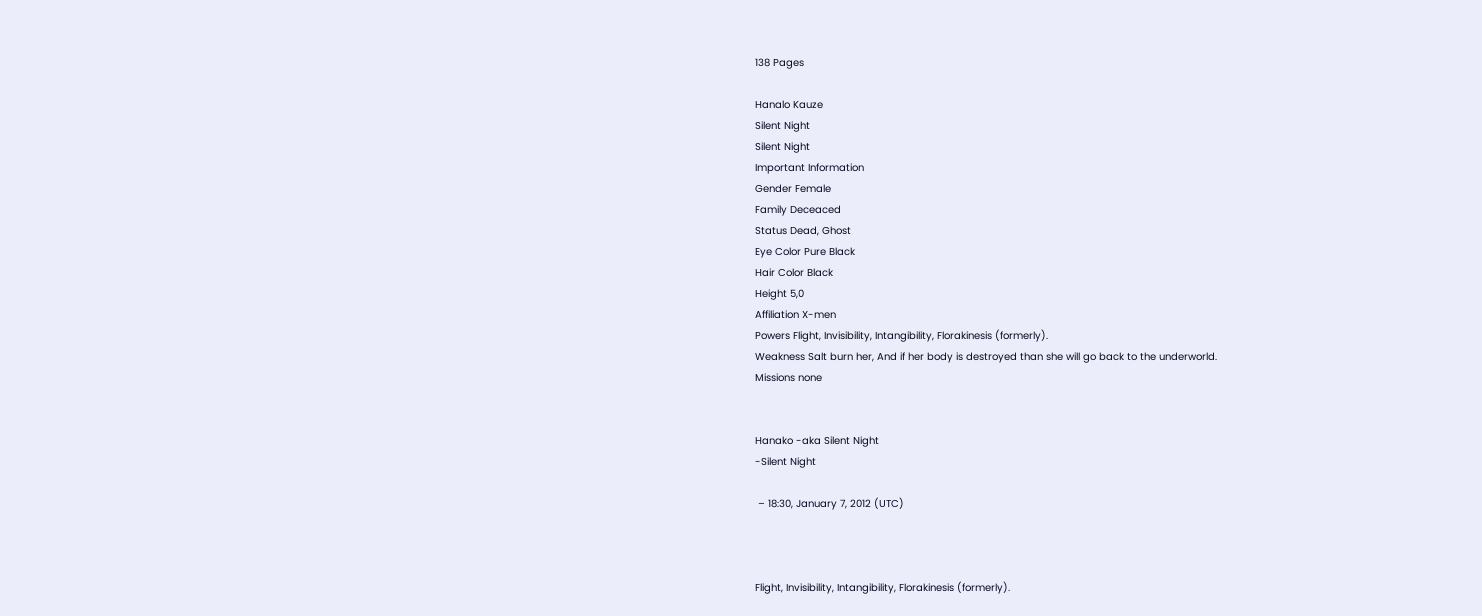138 Pages

Hanalo Kauze
Silent Night
Silent Night
Important Information
Gender Female
Family Deceaced
Status Dead, Ghost
Eye Color Pure Black
Hair Color Black
Height 5,0
Affiliation X-men
Powers Flight, Invisibility, Intangibility, Florakinesis (formerly).
Weakness Salt burn her, And if her body is destroyed than she will go back to the underworld.
Missions none


Hanako -aka Silent Night
-Silent Night

 – 18:30, January 7, 2012 (UTC)



Flight, Invisibility, Intangibility, Florakinesis (formerly).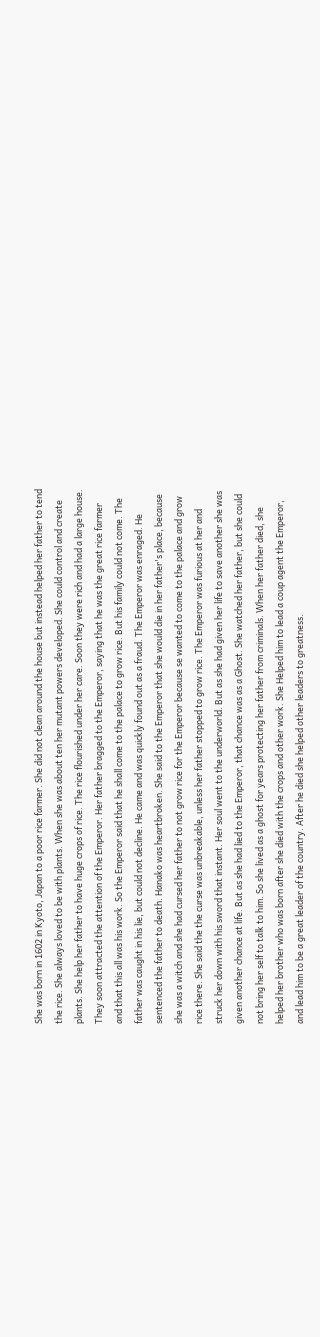She was born in 1602 in Kyoto, Japan to a poor rice farmer. She did not clean around the house but instead helped her father to tend the rice. She always loved to be with plants. When she was about ten her mutant powers developed. She could control and create plants. She help her father to have huge crops of rice. The rice flourished under her care. Soon they were rich and had a large house. They soon attracted the attention of the Emperor. Her father bragged to the Emperor, saying that he was the great rice farmer and that this all was his work. So the Emperor said that he shall come to the palace to grow rice. But his family could not come. The father was caught in his lie, but could not decline. He came and was quickly found out as a fraud. The Emperor was enraged. He sentenced the father to death. Hanako was heartbroken. She said to the Emperor that she would die in her father's place, because she was a witch and she had cursed her father to not grow rice for the Emperor because se wanted to come to the palace and grow rice there. She said the the curse was unbreakable, unless her father stopped to grow rice. The Emperor was furious at her and struck her down with his sword that instant. Her soul went to the underworld. But as she had given her life to save another she was given another chance at life. But as she had lied to the Emperor, that chance was as a Ghost. She watched her father, but she could not bring her self to talk to him. So she lived as a ghost for years protecting her father from criminals. When her father died, she helped her brother who was born after she died with the crops and other work. She Helped him to lead a coup agent the Emperor, and lead him to be a great leader of the country. After he died she helped other leaders to greatness.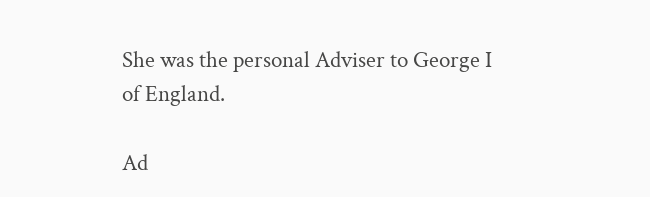She was the personal Adviser to George I of England.

Ad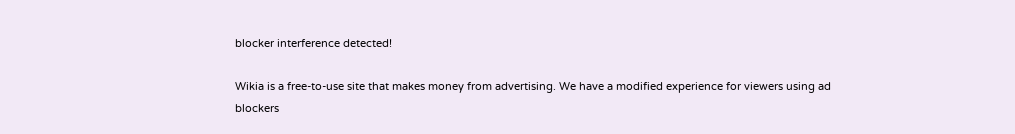blocker interference detected!

Wikia is a free-to-use site that makes money from advertising. We have a modified experience for viewers using ad blockers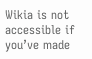Wikia is not accessible if you’ve made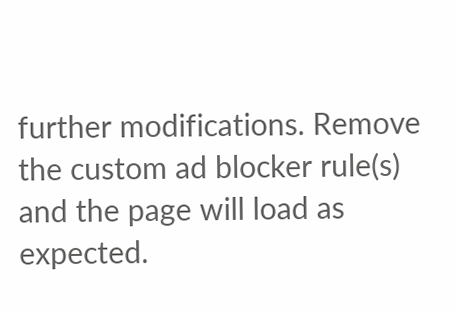further modifications. Remove the custom ad blocker rule(s) and the page will load as expected.